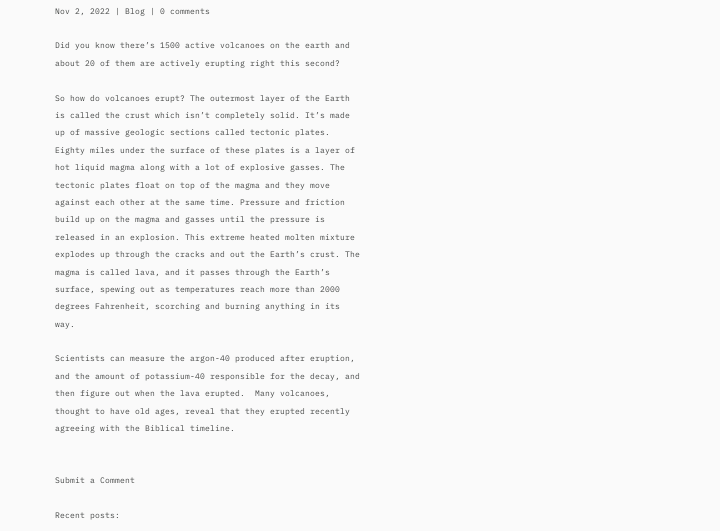Nov 2, 2022 | Blog | 0 comments

Did you know there’s 1500 active volcanoes on the earth and about 20 of them are actively erupting right this second?

So how do volcanoes erupt? The outermost layer of the Earth is called the crust which isn’t completely solid. It’s made up of massive geologic sections called tectonic plates. Eighty miles under the surface of these plates is a layer of hot liquid magma along with a lot of explosive gasses. The tectonic plates float on top of the magma and they move against each other at the same time. Pressure and friction build up on the magma and gasses until the pressure is released in an explosion. This extreme heated molten mixture explodes up through the cracks and out the Earth’s crust. The magma is called lava, and it passes through the Earth’s surface, spewing out as temperatures reach more than 2000 degrees Fahrenheit, scorching and burning anything in its way.

Scientists can measure the argon-40 produced after eruption, and the amount of potassium-40 responsible for the decay, and then figure out when the lava erupted.  Many volcanoes, thought to have old ages, reveal that they erupted recently agreeing with the Biblical timeline.


Submit a Comment

Recent posts: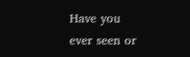Have you ever seen or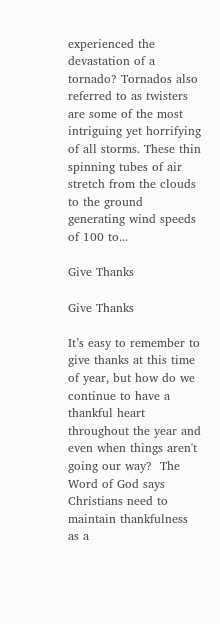experienced the devastation of a tornado? Tornados also referred to as twisters are some of the most intriguing yet horrifying of all storms. These thin spinning tubes of air stretch from the clouds to the ground generating wind speeds of 100 to...

Give Thanks

Give Thanks

It’s easy to remember to give thanks at this time of year, but how do we continue to have a thankful heart throughout the year and even when things aren't going our way?  The Word of God says Christians need to maintain thankfulness as a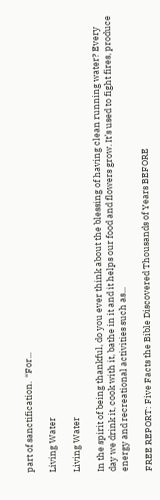part of sanctification.  “For...

Living Water

Living Water

In the spirit of being thankful, do you ever think about the blessing of having clean running water? Every day we drink it, cook with it, bathe in it and it helps our food and flowers grow. It’s used to fight fires, produce energy and recreational activities such as...

FREE REPORT: Five Facts the Bible Discovered Thousands of Years BEFORE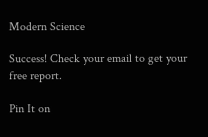Modern Science

Success! Check your email to get your free report.

Pin It on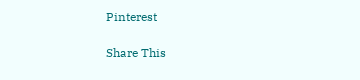Pinterest

Share This